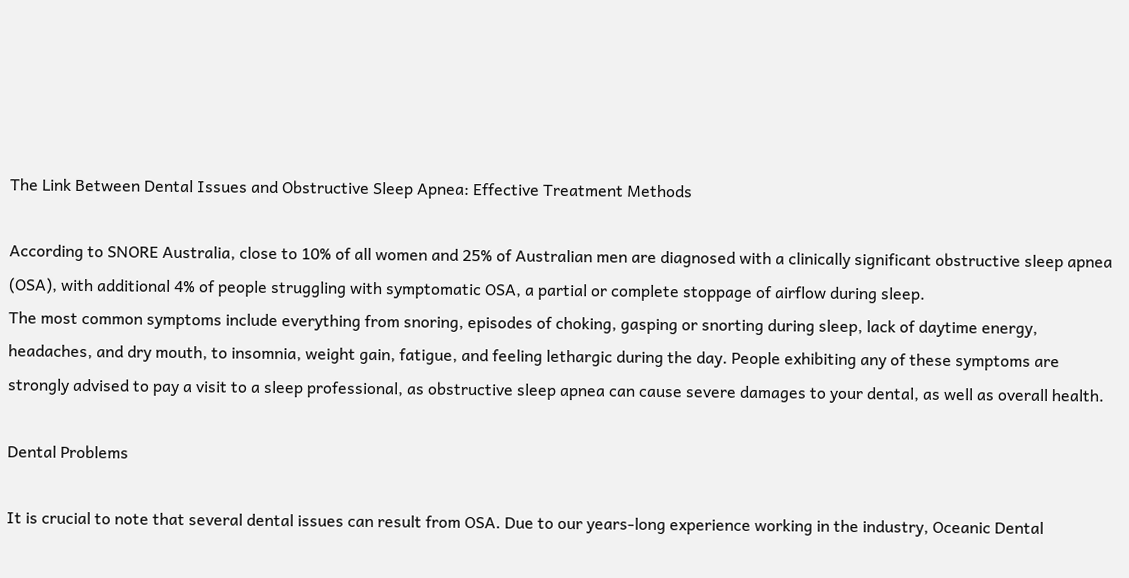The Link Between Dental Issues and Obstructive Sleep Apnea: Effective Treatment Methods

According to SNORE Australia, close to 10% of all women and 25% of Australian men are diagnosed with a clinically significant obstructive sleep apnea (OSA), with additional 4% of people struggling with symptomatic OSA, a partial or complete stoppage of airflow during sleep.
The most common symptoms include everything from snoring, episodes of choking, gasping or snorting during sleep, lack of daytime energy, headaches, and dry mouth, to insomnia, weight gain, fatigue, and feeling lethargic during the day. People exhibiting any of these symptoms are strongly advised to pay a visit to a sleep professional, as obstructive sleep apnea can cause severe damages to your dental, as well as overall health.

Dental Problems

It is crucial to note that several dental issues can result from OSA. Due to our years-long experience working in the industry, Oceanic Dental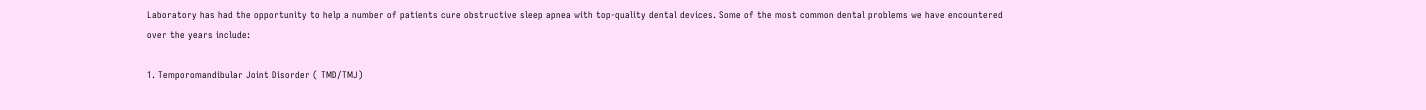Laboratory has had the opportunity to help a number of patients cure obstructive sleep apnea with top-quality dental devices. Some of the most common dental problems we have encountered over the years include:

1. Temporomandibular Joint Disorder ( TMD/TMJ)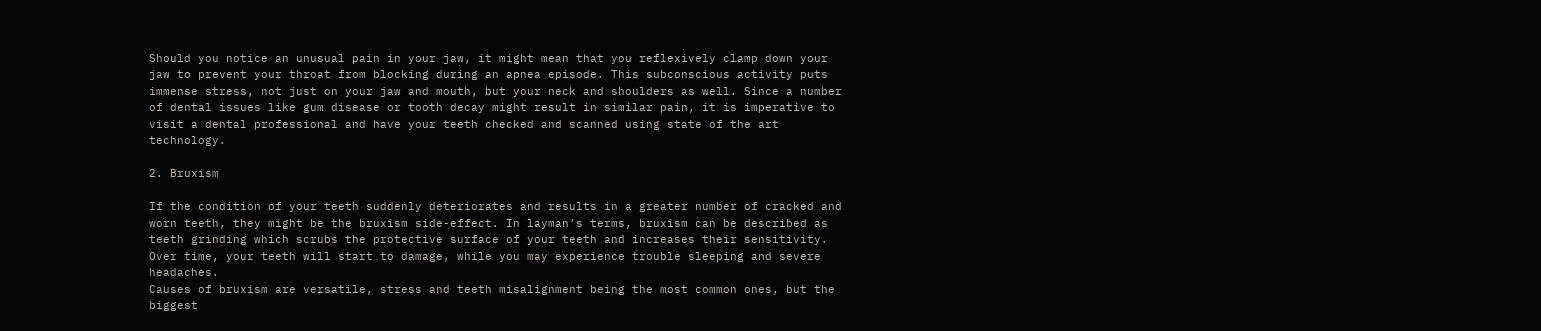Should you notice an unusual pain in your jaw, it might mean that you reflexively clamp down your jaw to prevent your throat from blocking during an apnea episode. This subconscious activity puts immense stress, not just on your jaw and mouth, but your neck and shoulders as well. Since a number of dental issues like gum disease or tooth decay might result in similar pain, it is imperative to visit a dental professional and have your teeth checked and scanned using state of the art technology.

2. Bruxism

If the condition of your teeth suddenly deteriorates and results in a greater number of cracked and worn teeth, they might be the bruxism side-effect. In layman’s terms, bruxism can be described as teeth grinding which scrubs the protective surface of your teeth and increases their sensitivity. Over time, your teeth will start to damage, while you may experience trouble sleeping and severe headaches.
Causes of bruxism are versatile, stress and teeth misalignment being the most common ones, but the biggest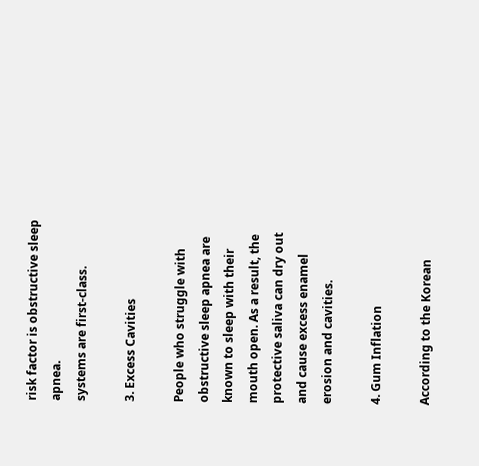risk factor is obstructive sleep apnea.
systems are first-class.

3. Excess Cavities

People who struggle with obstructive sleep apnea are known to sleep with their mouth open. As a result, the protective saliva can dry out and cause excess enamel erosion and cavities.

4. Gum Inflation

According to the Korean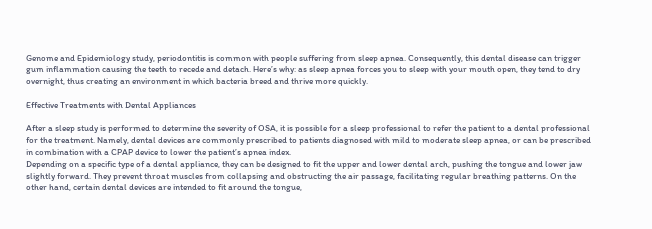Genome and Epidemiology study, periodontitis is common with people suffering from sleep apnea. Consequently, this dental disease can trigger gum inflammation causing the teeth to recede and detach. Here’s why: as sleep apnea forces you to sleep with your mouth open, they tend to dry overnight, thus creating an environment in which bacteria breed and thrive more quickly.

Effective Treatments with Dental Appliances

After a sleep study is performed to determine the severity of OSA, it is possible for a sleep professional to refer the patient to a dental professional for the treatment. Namely, dental devices are commonly prescribed to patients diagnosed with mild to moderate sleep apnea, or can be prescribed in combination with a CPAP device to lower the patient’s apnea index.
Depending on a specific type of a dental appliance, they can be designed to fit the upper and lower dental arch, pushing the tongue and lower jaw slightly forward. They prevent throat muscles from collapsing and obstructing the air passage, facilitating regular breathing patterns. On the other hand, certain dental devices are intended to fit around the tongue,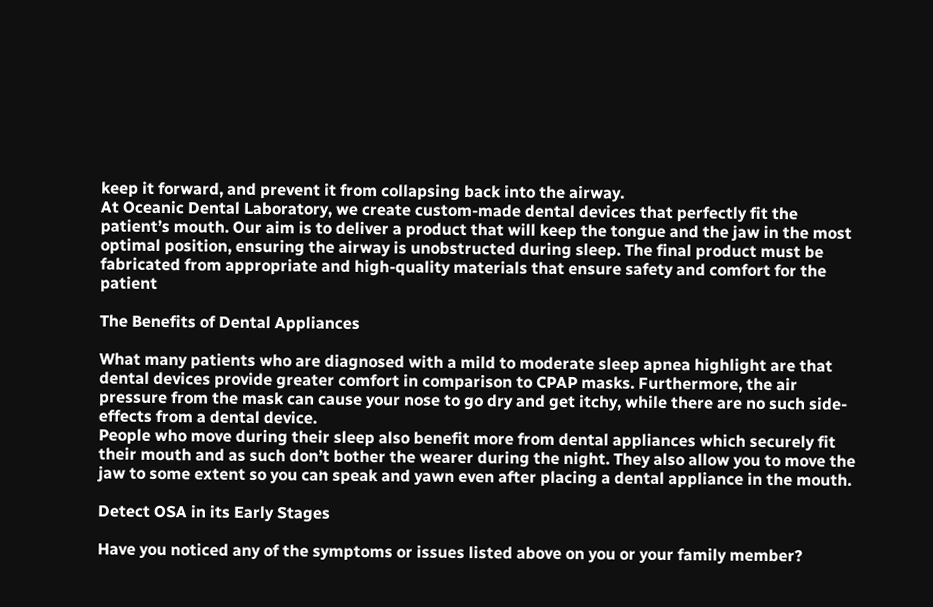keep it forward, and prevent it from collapsing back into the airway.
At Oceanic Dental Laboratory, we create custom-made dental devices that perfectly fit the patient’s mouth. Our aim is to deliver a product that will keep the tongue and the jaw in the most optimal position, ensuring the airway is unobstructed during sleep. The final product must be fabricated from appropriate and high-quality materials that ensure safety and comfort for the patient

The Benefits of Dental Appliances

What many patients who are diagnosed with a mild to moderate sleep apnea highlight are that dental devices provide greater comfort in comparison to CPAP masks. Furthermore, the air pressure from the mask can cause your nose to go dry and get itchy, while there are no such side-effects from a dental device.
People who move during their sleep also benefit more from dental appliances which securely fit their mouth and as such don’t bother the wearer during the night. They also allow you to move the jaw to some extent so you can speak and yawn even after placing a dental appliance in the mouth.

Detect OSA in its Early Stages

Have you noticed any of the symptoms or issues listed above on you or your family member?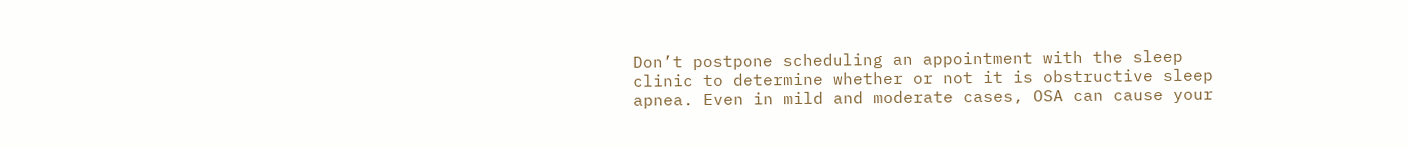Don’t postpone scheduling an appointment with the sleep clinic to determine whether or not it is obstructive sleep apnea. Even in mild and moderate cases, OSA can cause your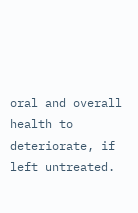oral and overall health to deteriorate, if left untreated.